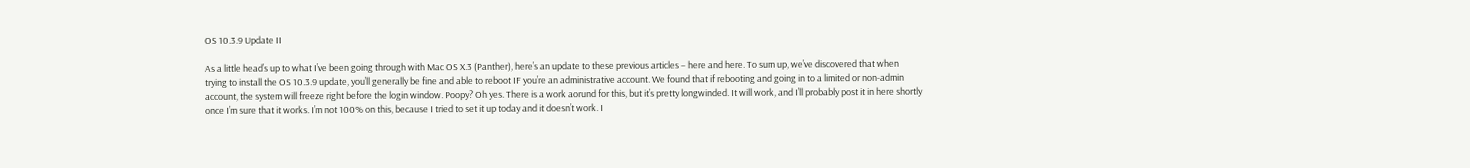OS 10.3.9 Update II

As a little head’s up to what I’ve been going through with Mac OS X.3 (Panther), here’s an update to these previous articles – here and here. To sum up, we’ve discovered that when trying to install the OS 10.3.9 update, you’ll generally be fine and able to reboot IF you’re an administrative account. We found that if rebooting and going in to a limited or non-admin account, the system will freeze right before the login window. Poopy? Oh yes. There is a work aorund for this, but it’s pretty longwinded. It will work, and I’ll probably post it in here shortly once I’m sure that it works. I’m not 100% on this, because I tried to set it up today and it doesn’t work. I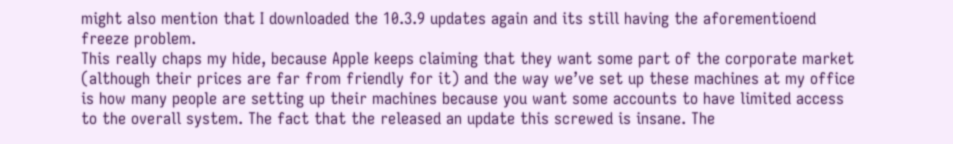might also mention that I downloaded the 10.3.9 updates again and its still having the aforementioend freeze problem.
This really chaps my hide, because Apple keeps claiming that they want some part of the corporate market (although their prices are far from friendly for it) and the way we’ve set up these machines at my office is how many people are setting up their machines because you want some accounts to have limited access to the overall system. The fact that the released an update this screwed is insane. The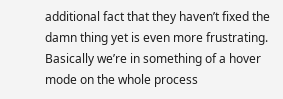additional fact that they haven’t fixed the damn thing yet is even more frustrating.
Basically we’re in something of a hover mode on the whole process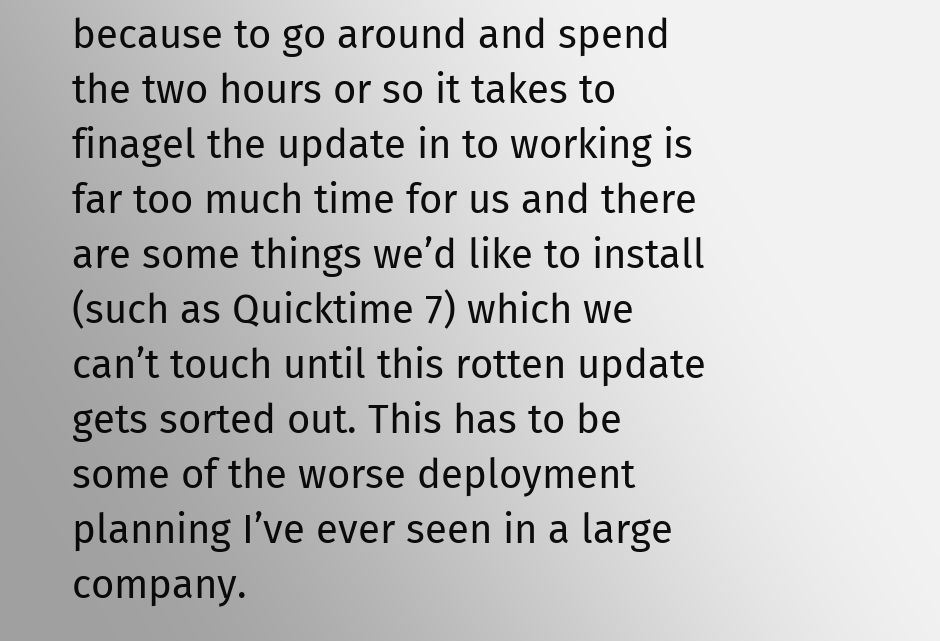because to go around and spend the two hours or so it takes to finagel the update in to working is far too much time for us and there are some things we’d like to install (such as Quicktime 7) which we can’t touch until this rotten update gets sorted out. This has to be some of the worse deployment planning I’ve ever seen in a large company.